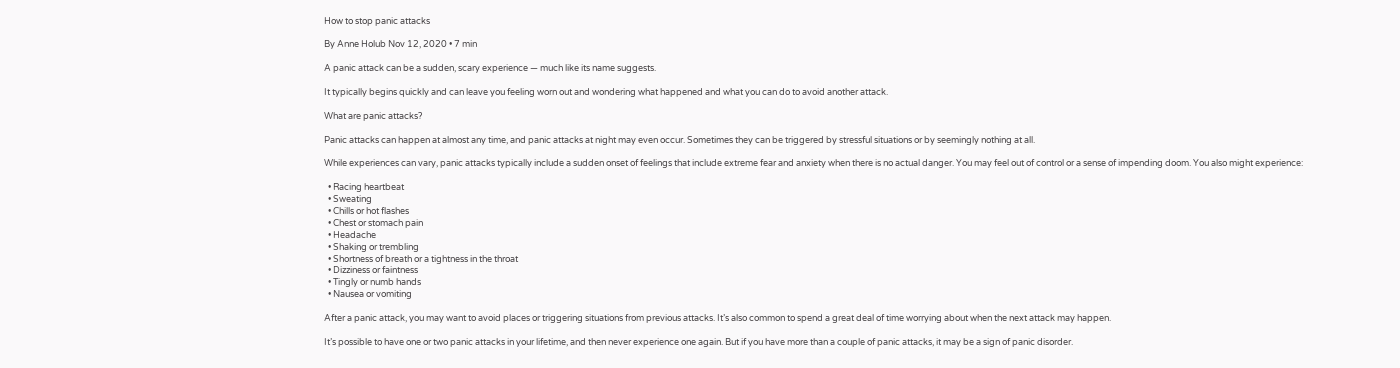How to stop panic attacks

By Anne Holub Nov 12, 2020 • 7 min

A panic attack can be a sudden, scary experience — much like its name suggests.

It typically begins quickly and can leave you feeling worn out and wondering what happened and what you can do to avoid another attack.

What are panic attacks?

Panic attacks can happen at almost any time, and panic attacks at night may even occur. Sometimes they can be triggered by stressful situations or by seemingly nothing at all.

While experiences can vary, panic attacks typically include a sudden onset of feelings that include extreme fear and anxiety when there is no actual danger. You may feel out of control or a sense of impending doom. You also might experience:

  • Racing heartbeat
  • Sweating
  • Chills or hot flashes
  • Chest or stomach pain
  • Headache
  • Shaking or trembling
  • Shortness of breath or a tightness in the throat
  • Dizziness or faintness
  • Tingly or numb hands
  • Nausea or vomiting

After a panic attack, you may want to avoid places or triggering situations from previous attacks. It’s also common to spend a great deal of time worrying about when the next attack may happen.

It’s possible to have one or two panic attacks in your lifetime, and then never experience one again. But if you have more than a couple of panic attacks, it may be a sign of panic disorder.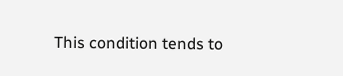This condition tends to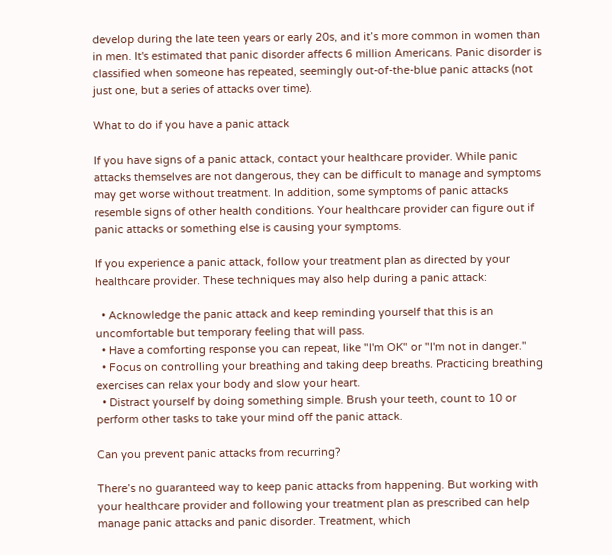develop during the late teen years or early 20s, and it’s more common in women than in men. It's estimated that panic disorder affects 6 million Americans. Panic disorder is classified when someone has repeated, seemingly out-of-the-blue panic attacks (not just one, but a series of attacks over time).

What to do if you have a panic attack

If you have signs of a panic attack, contact your healthcare provider. While panic attacks themselves are not dangerous, they can be difficult to manage and symptoms may get worse without treatment. In addition, some symptoms of panic attacks resemble signs of other health conditions. Your healthcare provider can figure out if panic attacks or something else is causing your symptoms.

If you experience a panic attack, follow your treatment plan as directed by your healthcare provider. These techniques may also help during a panic attack:

  • Acknowledge the panic attack and keep reminding yourself that this is an uncomfortable but temporary feeling that will pass.
  • Have a comforting response you can repeat, like "I'm OK" or "I'm not in danger."
  • Focus on controlling your breathing and taking deep breaths. Practicing breathing exercises can relax your body and slow your heart.
  • Distract yourself by doing something simple. Brush your teeth, count to 10 or perform other tasks to take your mind off the panic attack.

Can you prevent panic attacks from recurring?

There’s no guaranteed way to keep panic attacks from happening. But working with your healthcare provider and following your treatment plan as prescribed can help manage panic attacks and panic disorder. Treatment, which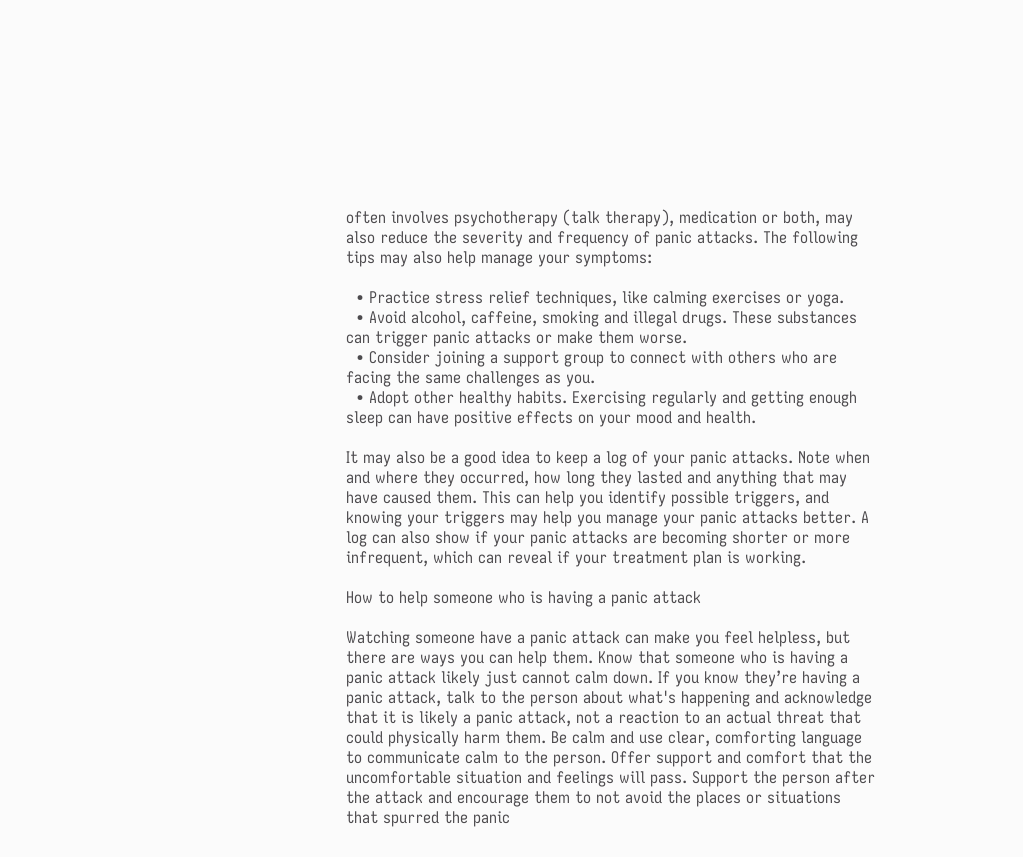often involves psychotherapy (talk therapy), medication or both, may also reduce the severity and frequency of panic attacks. The following tips may also help manage your symptoms:

  • Practice stress relief techniques, like calming exercises or yoga.
  • Avoid alcohol, caffeine, smoking and illegal drugs. These substances can trigger panic attacks or make them worse.
  • Consider joining a support group to connect with others who are facing the same challenges as you.
  • Adopt other healthy habits. Exercising regularly and getting enough sleep can have positive effects on your mood and health.

It may also be a good idea to keep a log of your panic attacks. Note when and where they occurred, how long they lasted and anything that may have caused them. This can help you identify possible triggers, and knowing your triggers may help you manage your panic attacks better. A log can also show if your panic attacks are becoming shorter or more infrequent, which can reveal if your treatment plan is working.

How to help someone who is having a panic attack

Watching someone have a panic attack can make you feel helpless, but there are ways you can help them. Know that someone who is having a panic attack likely just cannot calm down. If you know they’re having a panic attack, talk to the person about what's happening and acknowledge that it is likely a panic attack, not a reaction to an actual threat that could physically harm them. Be calm and use clear, comforting language to communicate calm to the person. Offer support and comfort that the uncomfortable situation and feelings will pass. Support the person after the attack and encourage them to not avoid the places or situations that spurred the panic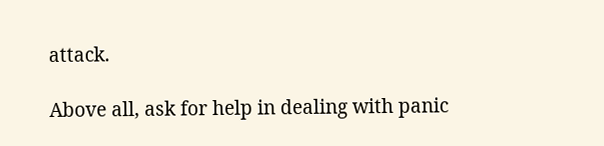attack.

Above all, ask for help in dealing with panic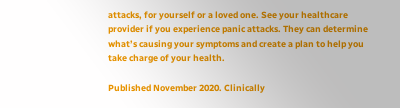attacks, for yourself or a loved one. See your healthcare provider if you experience panic attacks. They can determine what’s causing your symptoms and create a plan to help you take charge of your health.

Published November 2020. Clinically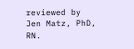reviewed by Jen Matz, PhD, RN.